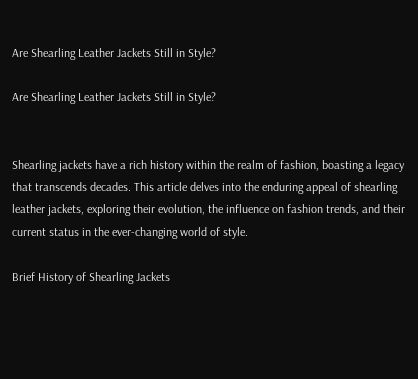Are Shearling Leather Jackets Still in Style?

Are Shearling Leather Jackets Still in Style?


Shearling jackets have a rich history within the realm of fashion, boasting a legacy that transcends decades. This article delves into the enduring appeal of shearling leather jackets, exploring their evolution, the influence on fashion trends, and their current status in the ever-changing world of style.

Brief History of Shearling Jackets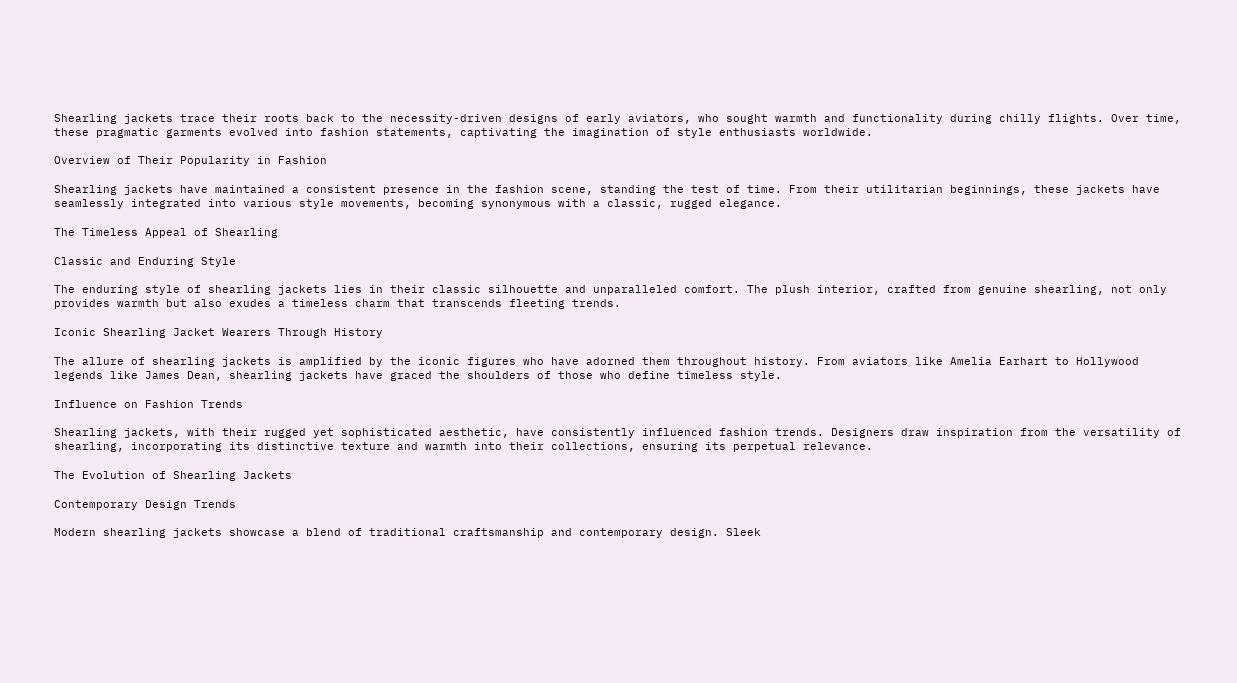Shearling jackets trace their roots back to the necessity-driven designs of early aviators, who sought warmth and functionality during chilly flights. Over time, these pragmatic garments evolved into fashion statements, captivating the imagination of style enthusiasts worldwide.

Overview of Their Popularity in Fashion

Shearling jackets have maintained a consistent presence in the fashion scene, standing the test of time. From their utilitarian beginnings, these jackets have seamlessly integrated into various style movements, becoming synonymous with a classic, rugged elegance.

The Timeless Appeal of Shearling

Classic and Enduring Style

The enduring style of shearling jackets lies in their classic silhouette and unparalleled comfort. The plush interior, crafted from genuine shearling, not only provides warmth but also exudes a timeless charm that transcends fleeting trends.

Iconic Shearling Jacket Wearers Through History

The allure of shearling jackets is amplified by the iconic figures who have adorned them throughout history. From aviators like Amelia Earhart to Hollywood legends like James Dean, shearling jackets have graced the shoulders of those who define timeless style.

Influence on Fashion Trends

Shearling jackets, with their rugged yet sophisticated aesthetic, have consistently influenced fashion trends. Designers draw inspiration from the versatility of shearling, incorporating its distinctive texture and warmth into their collections, ensuring its perpetual relevance.

The Evolution of Shearling Jackets

Contemporary Design Trends

Modern shearling jackets showcase a blend of traditional craftsmanship and contemporary design. Sleek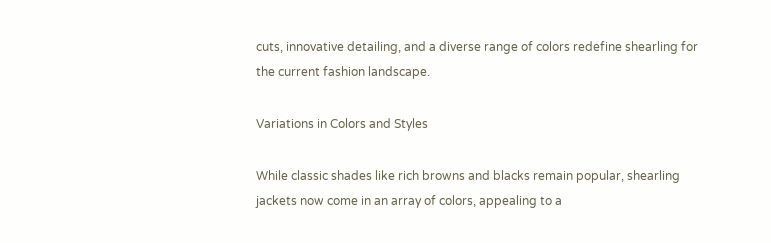cuts, innovative detailing, and a diverse range of colors redefine shearling for the current fashion landscape.

Variations in Colors and Styles

While classic shades like rich browns and blacks remain popular, shearling jackets now come in an array of colors, appealing to a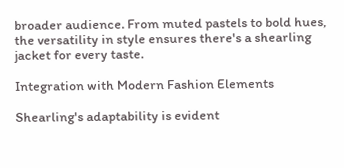broader audience. From muted pastels to bold hues, the versatility in style ensures there's a shearling jacket for every taste.

Integration with Modern Fashion Elements

Shearling's adaptability is evident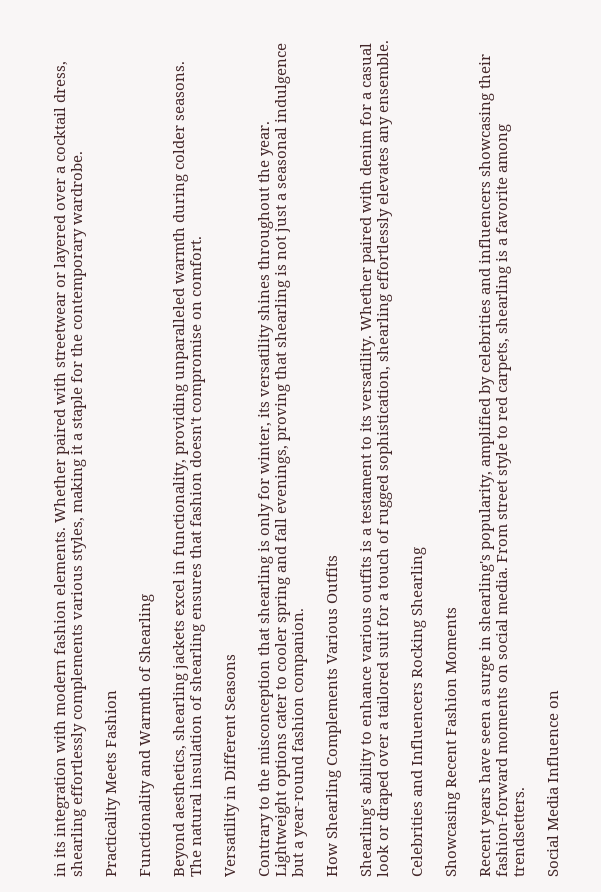in its integration with modern fashion elements. Whether paired with streetwear or layered over a cocktail dress, shearling effortlessly complements various styles, making it a staple for the contemporary wardrobe.

Practicality Meets Fashion

Functionality and Warmth of Shearling

Beyond aesthetics, shearling jackets excel in functionality, providing unparalleled warmth during colder seasons. The natural insulation of shearling ensures that fashion doesn't compromise on comfort.

Versatility in Different Seasons

Contrary to the misconception that shearling is only for winter, its versatility shines throughout the year. Lightweight options cater to cooler spring and fall evenings, proving that shearling is not just a seasonal indulgence but a year-round fashion companion.

How Shearling Complements Various Outfits

Shearling's ability to enhance various outfits is a testament to its versatility. Whether paired with denim for a casual look or draped over a tailored suit for a touch of rugged sophistication, shearling effortlessly elevates any ensemble.

Celebrities and Influencers Rocking Shearling

Showcasing Recent Fashion Moments

Recent years have seen a surge in shearling's popularity, amplified by celebrities and influencers showcasing their fashion-forward moments on social media. From street style to red carpets, shearling is a favorite among trendsetters.

Social Media Influence on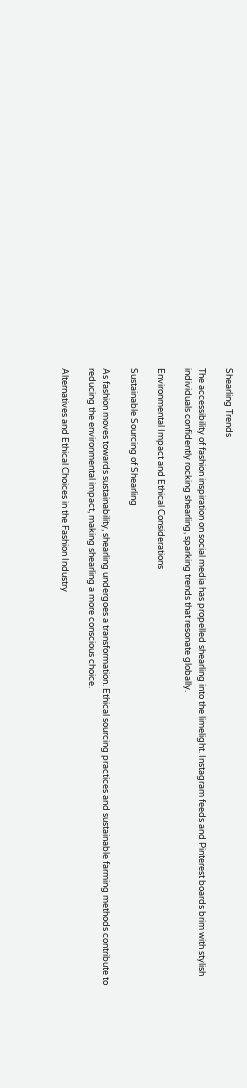Shearling Trends

The accessibility of fashion inspiration on social media has propelled shearling into the limelight. Instagram feeds and Pinterest boards brim with stylish individuals confidently rocking shearling, sparking trends that resonate globally.

Environmental Impact and Ethical Considerations

Sustainable Sourcing of Shearling

As fashion moves towards sustainability, shearling undergoes a transformation. Ethical sourcing practices and sustainable farming methods contribute to reducing the environmental impact, making shearling a more conscious choice.

Alternatives and Ethical Choices in the Fashion Industry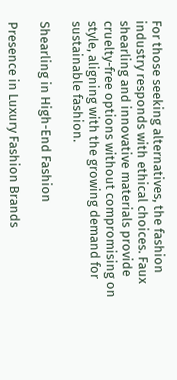For those seeking alternatives, the fashion industry responds with ethical choices. Faux shearling and innovative materials provide cruelty-free options without compromising on style, aligning with the growing demand for sustainable fashion.

Shearling in High-End Fashion

Presence in Luxury Fashion Brands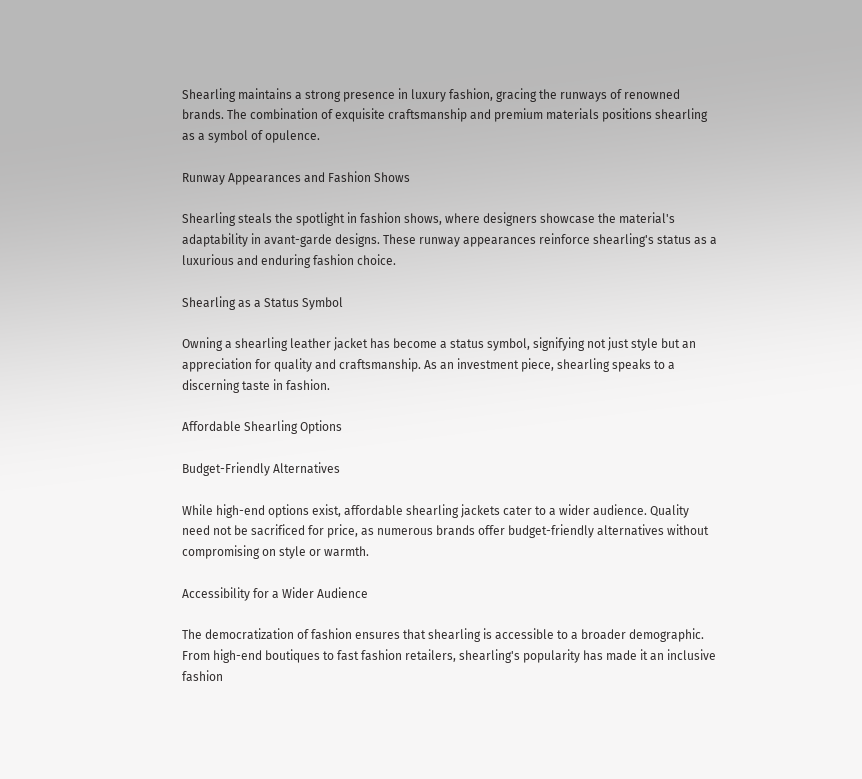Shearling maintains a strong presence in luxury fashion, gracing the runways of renowned brands. The combination of exquisite craftsmanship and premium materials positions shearling as a symbol of opulence.

Runway Appearances and Fashion Shows

Shearling steals the spotlight in fashion shows, where designers showcase the material's adaptability in avant-garde designs. These runway appearances reinforce shearling's status as a luxurious and enduring fashion choice.

Shearling as a Status Symbol

Owning a shearling leather jacket has become a status symbol, signifying not just style but an appreciation for quality and craftsmanship. As an investment piece, shearling speaks to a discerning taste in fashion.

Affordable Shearling Options

Budget-Friendly Alternatives

While high-end options exist, affordable shearling jackets cater to a wider audience. Quality need not be sacrificed for price, as numerous brands offer budget-friendly alternatives without compromising on style or warmth.

Accessibility for a Wider Audience

The democratization of fashion ensures that shearling is accessible to a broader demographic. From high-end boutiques to fast fashion retailers, shearling's popularity has made it an inclusive fashion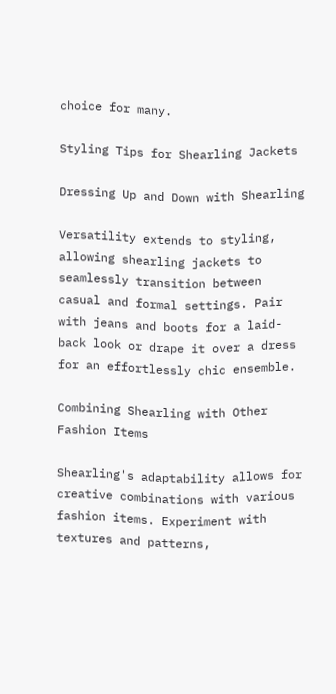choice for many.

Styling Tips for Shearling Jackets

Dressing Up and Down with Shearling

Versatility extends to styling, allowing shearling jackets to seamlessly transition between casual and formal settings. Pair with jeans and boots for a laid-back look or drape it over a dress for an effortlessly chic ensemble.

Combining Shearling with Other Fashion Items

Shearling's adaptability allows for creative combinations with various fashion items. Experiment with textures and patterns,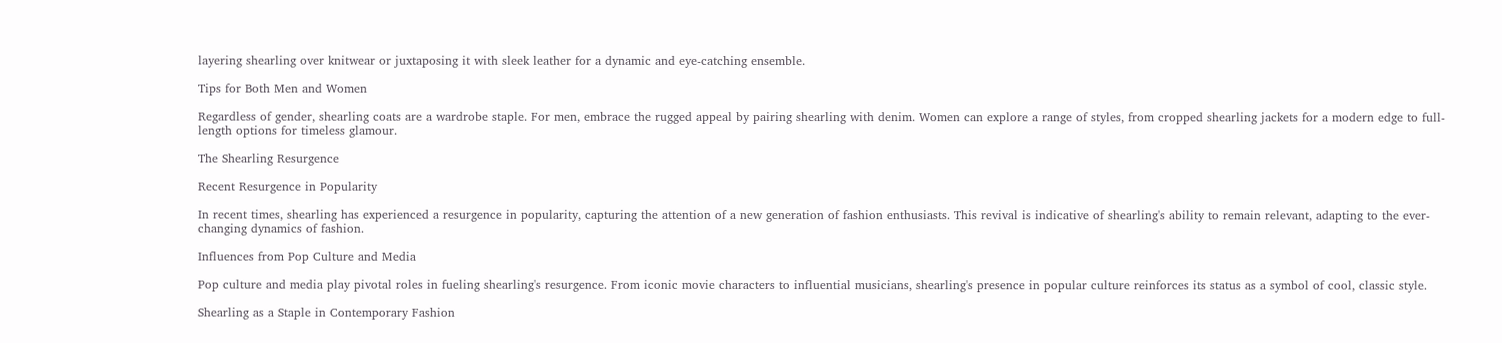layering shearling over knitwear or juxtaposing it with sleek leather for a dynamic and eye-catching ensemble.

Tips for Both Men and Women

Regardless of gender, shearling coats are a wardrobe staple. For men, embrace the rugged appeal by pairing shearling with denim. Women can explore a range of styles, from cropped shearling jackets for a modern edge to full-length options for timeless glamour.

The Shearling Resurgence

Recent Resurgence in Popularity

In recent times, shearling has experienced a resurgence in popularity, capturing the attention of a new generation of fashion enthusiasts. This revival is indicative of shearling's ability to remain relevant, adapting to the ever-changing dynamics of fashion.

Influences from Pop Culture and Media

Pop culture and media play pivotal roles in fueling shearling's resurgence. From iconic movie characters to influential musicians, shearling's presence in popular culture reinforces its status as a symbol of cool, classic style.

Shearling as a Staple in Contemporary Fashion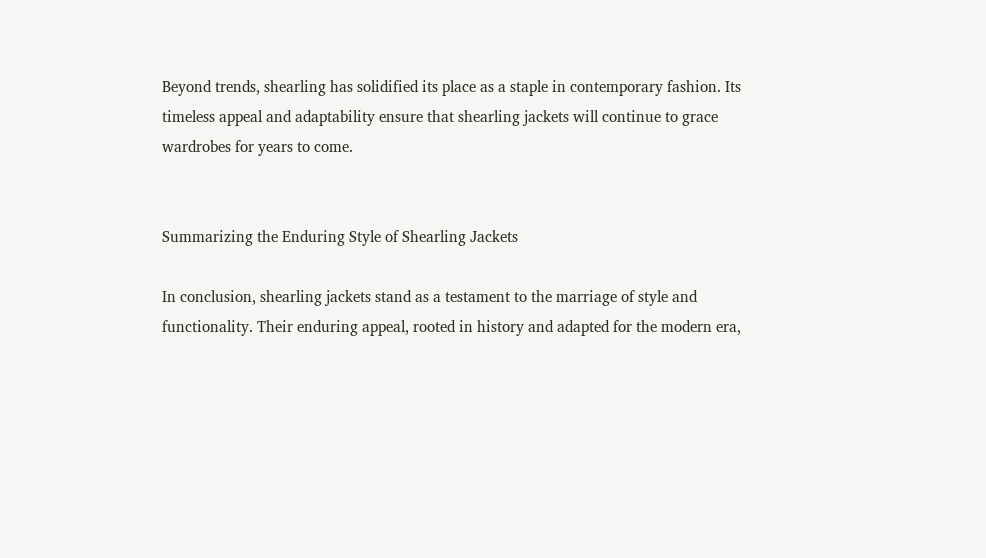Beyond trends, shearling has solidified its place as a staple in contemporary fashion. Its timeless appeal and adaptability ensure that shearling jackets will continue to grace wardrobes for years to come.


Summarizing the Enduring Style of Shearling Jackets

In conclusion, shearling jackets stand as a testament to the marriage of style and functionality. Their enduring appeal, rooted in history and adapted for the modern era,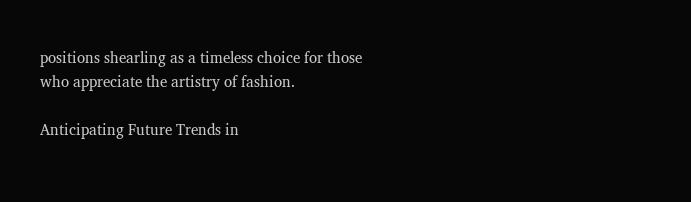positions shearling as a timeless choice for those who appreciate the artistry of fashion.

Anticipating Future Trends in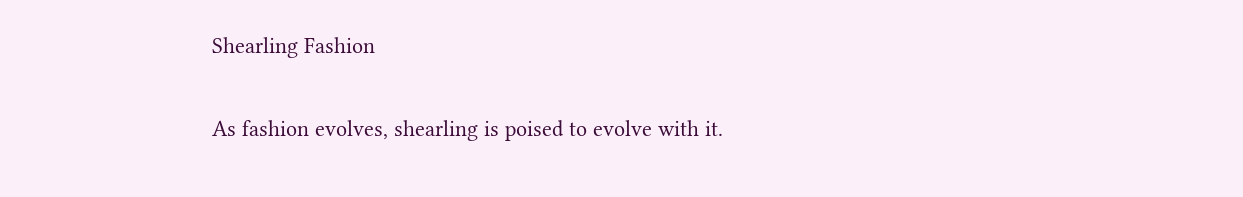Shearling Fashion

As fashion evolves, shearling is poised to evolve with it.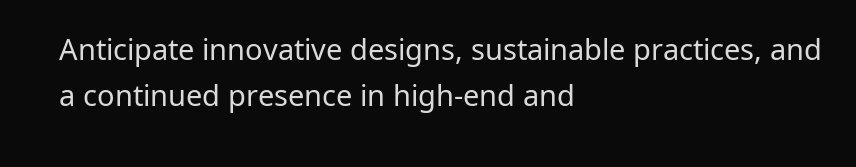Anticipate innovative designs, sustainable practices, and a continued presence in high-end and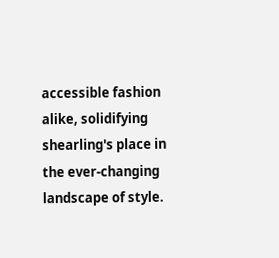accessible fashion alike, solidifying shearling's place in the ever-changing landscape of style.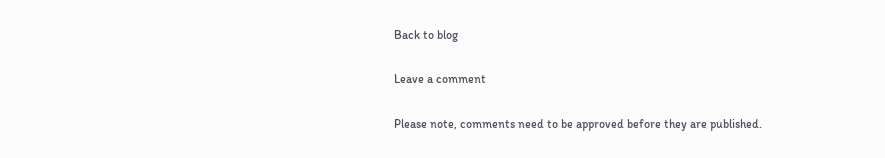Back to blog

Leave a comment

Please note, comments need to be approved before they are published.